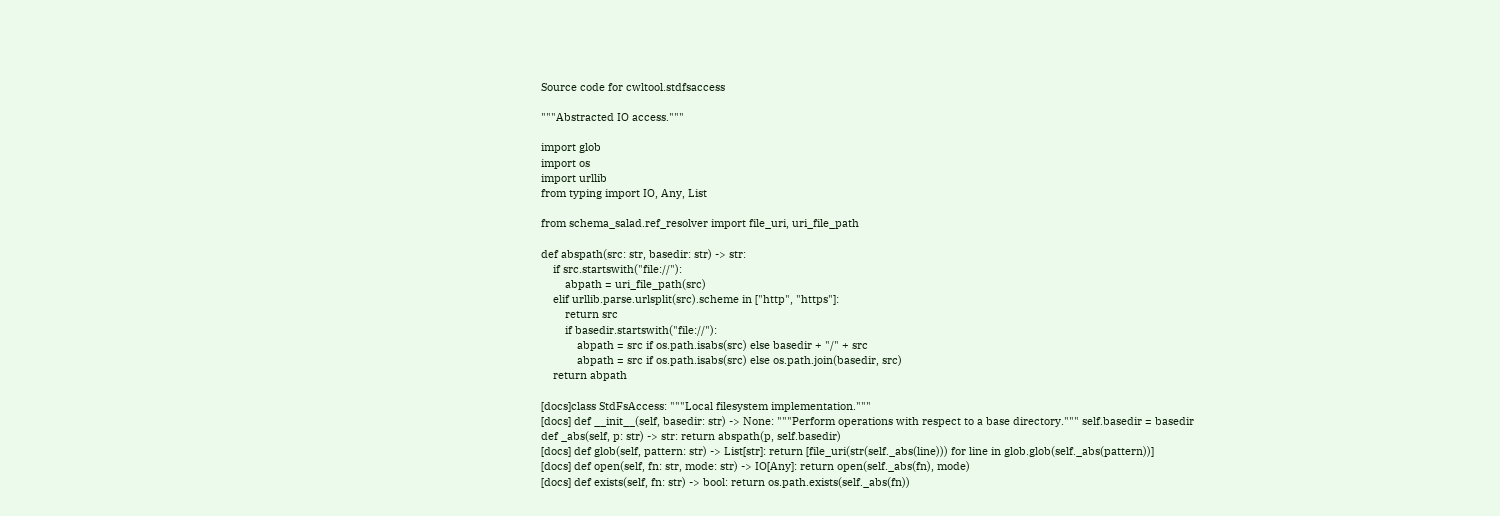Source code for cwltool.stdfsaccess

"""Abstracted IO access."""

import glob
import os
import urllib
from typing import IO, Any, List

from schema_salad.ref_resolver import file_uri, uri_file_path

def abspath(src: str, basedir: str) -> str:
    if src.startswith("file://"):
        abpath = uri_file_path(src)
    elif urllib.parse.urlsplit(src).scheme in ["http", "https"]:
        return src
        if basedir.startswith("file://"):
            abpath = src if os.path.isabs(src) else basedir + "/" + src
            abpath = src if os.path.isabs(src) else os.path.join(basedir, src)
    return abpath

[docs]class StdFsAccess: """Local filesystem implementation."""
[docs] def __init__(self, basedir: str) -> None: """Perform operations with respect to a base directory.""" self.basedir = basedir
def _abs(self, p: str) -> str: return abspath(p, self.basedir)
[docs] def glob(self, pattern: str) -> List[str]: return [file_uri(str(self._abs(line))) for line in glob.glob(self._abs(pattern))]
[docs] def open(self, fn: str, mode: str) -> IO[Any]: return open(self._abs(fn), mode)
[docs] def exists(self, fn: str) -> bool: return os.path.exists(self._abs(fn))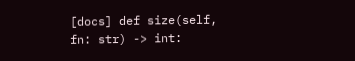[docs] def size(self, fn: str) -> int: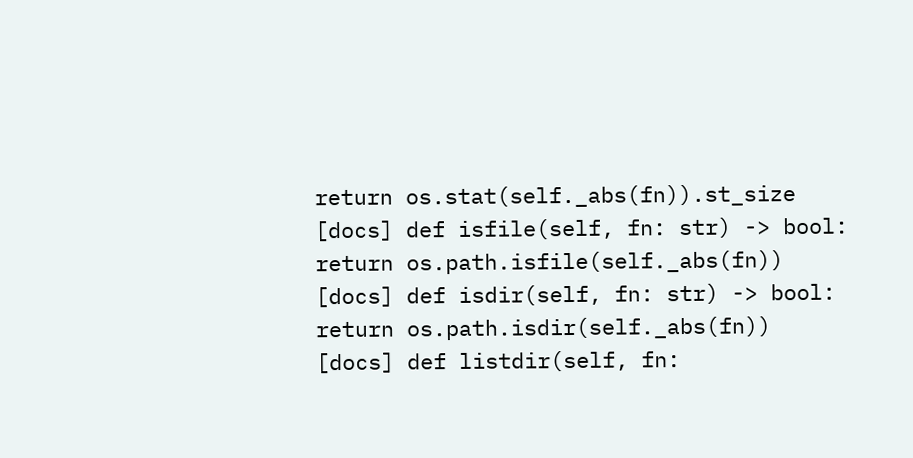return os.stat(self._abs(fn)).st_size
[docs] def isfile(self, fn: str) -> bool: return os.path.isfile(self._abs(fn))
[docs] def isdir(self, fn: str) -> bool: return os.path.isdir(self._abs(fn))
[docs] def listdir(self, fn: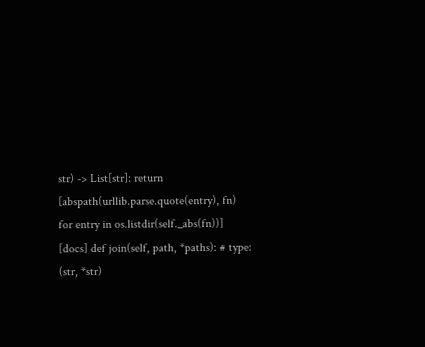str) -> List[str]: return [abspath(urllib.parse.quote(entry), fn) for entry in os.listdir(self._abs(fn))]
[docs] def join(self, path, *paths): # type: (str, *str)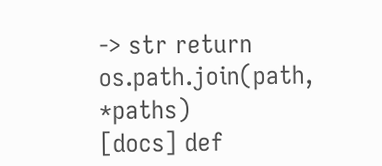-> str return os.path.join(path, *paths)
[docs] def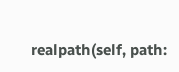realpath(self, path: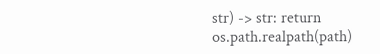str) -> str: return os.path.realpath(path)